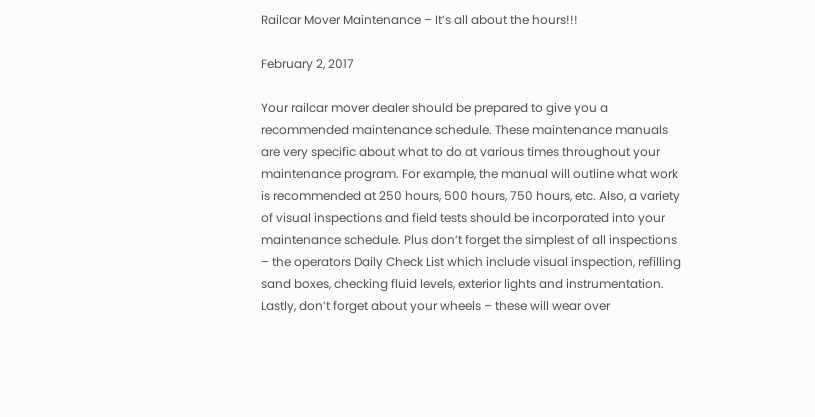Railcar Mover Maintenance – It’s all about the hours!!!

February 2, 2017

Your railcar mover dealer should be prepared to give you a recommended maintenance schedule. These maintenance manuals are very specific about what to do at various times throughout your maintenance program. For example, the manual will outline what work is recommended at 250 hours, 500 hours, 750 hours, etc. Also, a variety of visual inspections and field tests should be incorporated into your maintenance schedule. Plus don’t forget the simplest of all inspections – the operators Daily Check List which include visual inspection, refilling sand boxes, checking fluid levels, exterior lights and instrumentation. Lastly, don’t forget about your wheels – these will wear over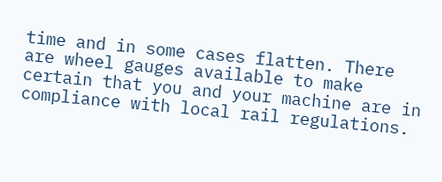time and in some cases flatten. There are wheel gauges available to make certain that you and your machine are in compliance with local rail regulations.